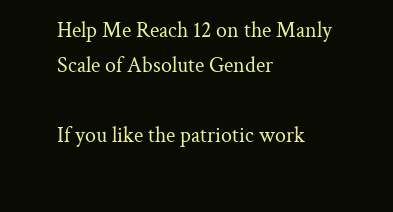Help Me Reach 12 on the Manly Scale of Absolute Gender

If you like the patriotic work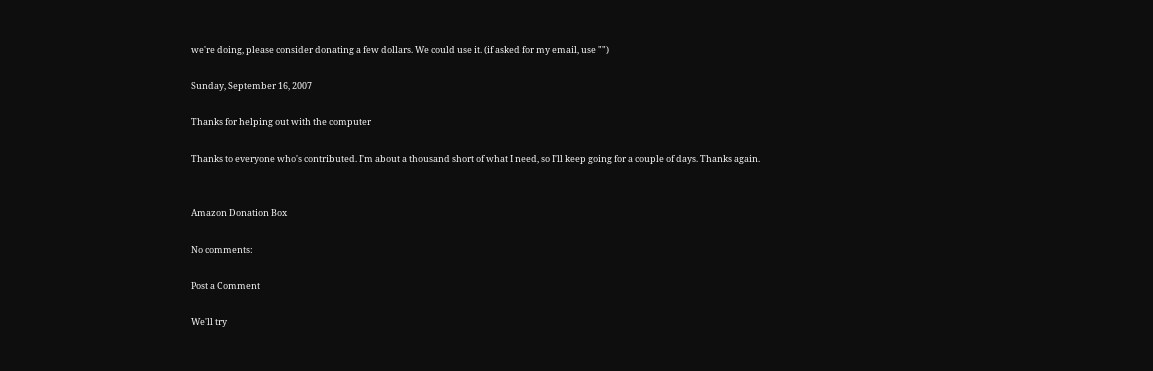we're doing, please consider donating a few dollars. We could use it. (if asked for my email, use "")

Sunday, September 16, 2007

Thanks for helping out with the computer

Thanks to everyone who's contributed. I'm about a thousand short of what I need, so I'll keep going for a couple of days. Thanks again.


Amazon Donation Box

No comments:

Post a Comment

We'll try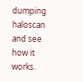dumping haloscan and see how it works.